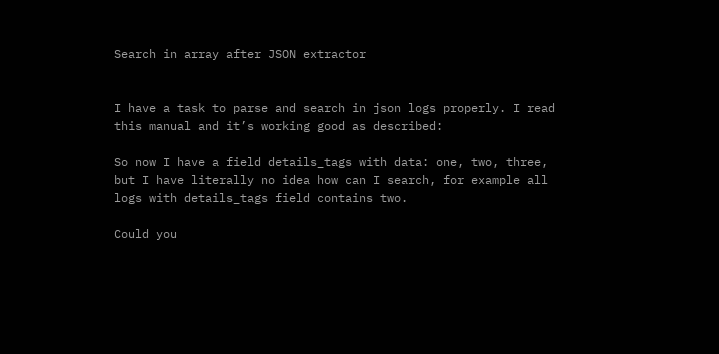Search in array after JSON extractor


I have a task to parse and search in json logs properly. I read this manual and it’s working good as described:

So now I have a field details_tags with data: one, two, three, but I have literally no idea how can I search, for example all logs with details_tags field contains two.

Could you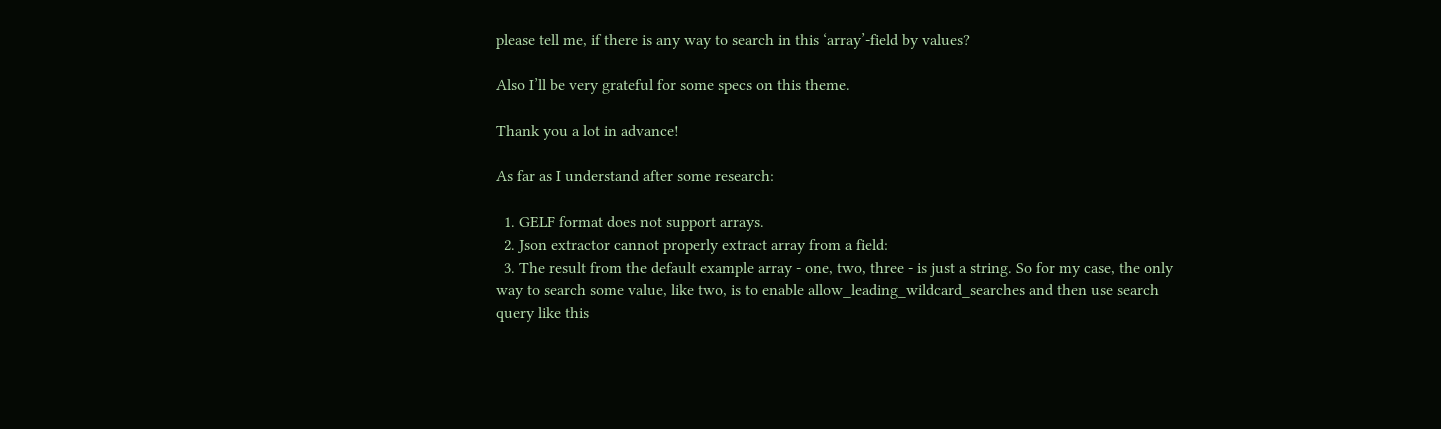please tell me, if there is any way to search in this ‘array’-field by values?

Also I’ll be very grateful for some specs on this theme.

Thank you a lot in advance!

As far as I understand after some research:

  1. GELF format does not support arrays.
  2. Json extractor cannot properly extract array from a field:
  3. The result from the default example array - one, two, three - is just a string. So for my case, the only way to search some value, like two, is to enable allow_leading_wildcard_searches and then use search query like this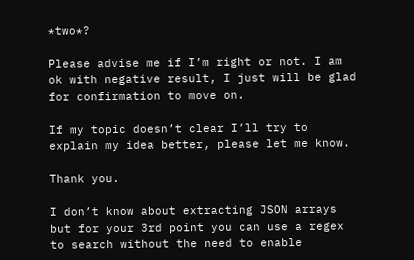*two*?

Please advise me if I’m right or not. I am ok with negative result, I just will be glad for confirmation to move on.

If my topic doesn’t clear I’ll try to explain my idea better, please let me know.

Thank you.

I don’t know about extracting JSON arrays but for your 3rd point you can use a regex to search without the need to enable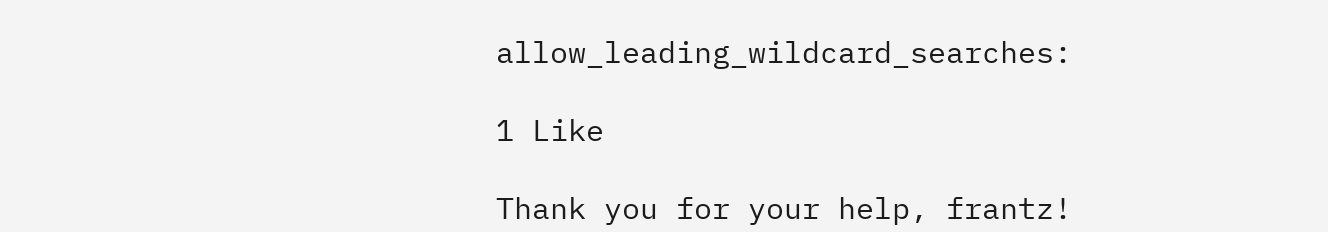allow_leading_wildcard_searches:

1 Like

Thank you for your help, frantz!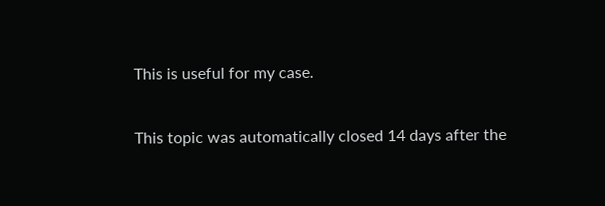This is useful for my case.

This topic was automatically closed 14 days after the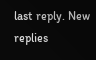last reply. New replies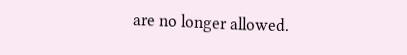are no longer allowed.